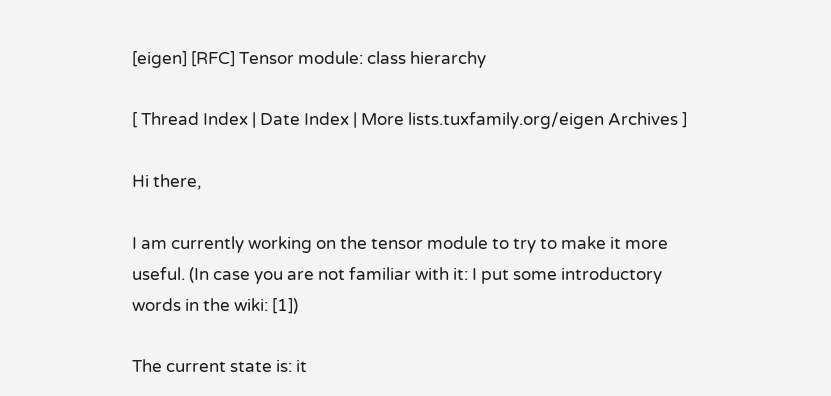[eigen] [RFC] Tensor module: class hierarchy

[ Thread Index | Date Index | More lists.tuxfamily.org/eigen Archives ]

Hi there,

I am currently working on the tensor module to try to make it more
useful. (In case you are not familiar with it: I put some introductory
words in the wiki: [1])

The current state is: it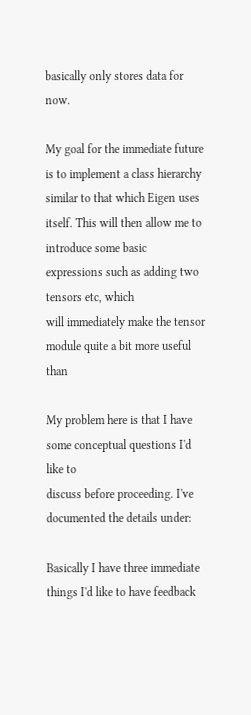basically only stores data for now.

My goal for the immediate future is to implement a class hierarchy
similar to that which Eigen uses itself. This will then allow me to
introduce some basic expressions such as adding two tensors etc, which
will immediately make the tensor module quite a bit more useful than

My problem here is that I have some conceptual questions I'd like to
discuss before proceeding. I've documented the details under:

Basically I have three immediate things I'd like to have feedback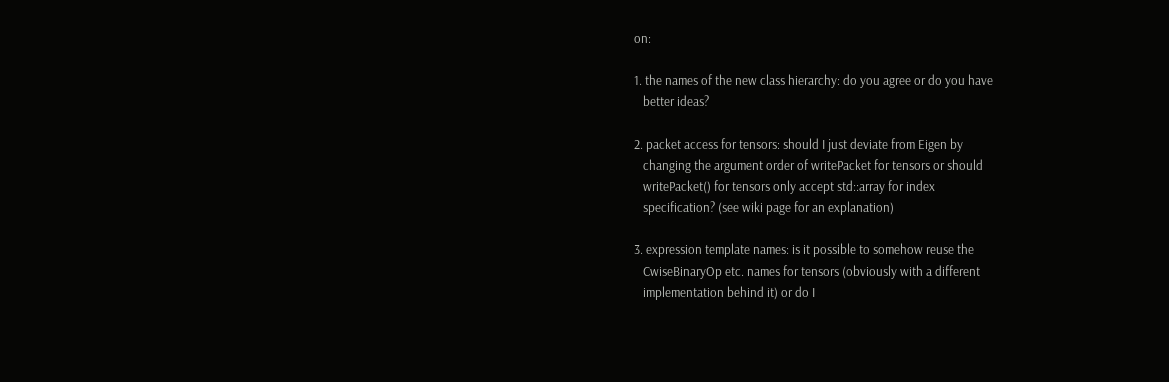on:

1. the names of the new class hierarchy: do you agree or do you have
   better ideas?

2. packet access for tensors: should I just deviate from Eigen by
   changing the argument order of writePacket for tensors or should
   writePacket() for tensors only accept std::array for index
   specification? (see wiki page for an explanation)

3. expression template names: is it possible to somehow reuse the
   CwiseBinaryOp etc. names for tensors (obviously with a different
   implementation behind it) or do I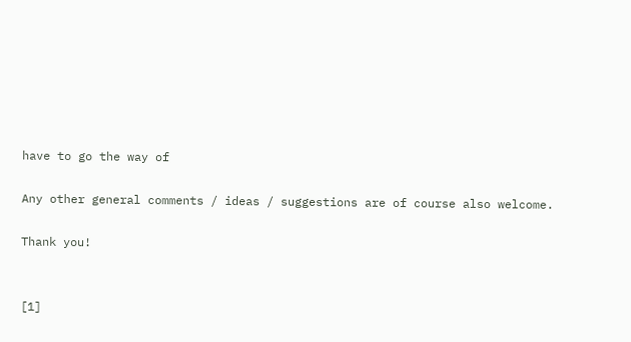have to go the way of

Any other general comments / ideas / suggestions are of course also welcome.

Thank you!


[1]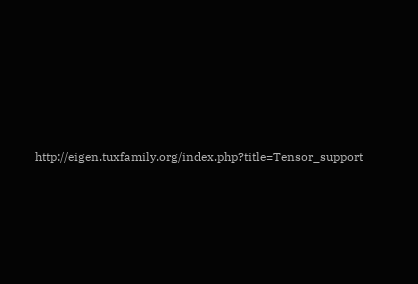http://eigen.tuxfamily.org/index.php?title=Tensor_support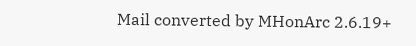Mail converted by MHonArc 2.6.19+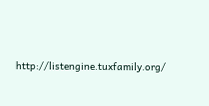http://listengine.tuxfamily.org/